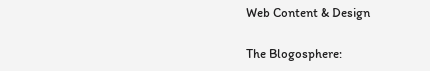Web Content & Design

The Blogosphere: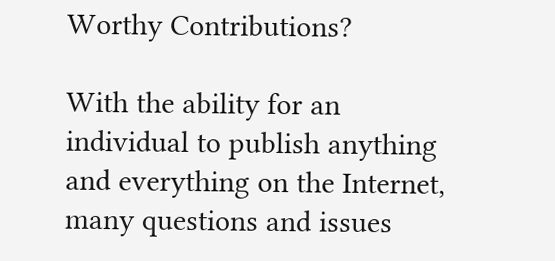Worthy Contributions?

With the ability for an individual to publish anything and everything on the Internet, many questions and issues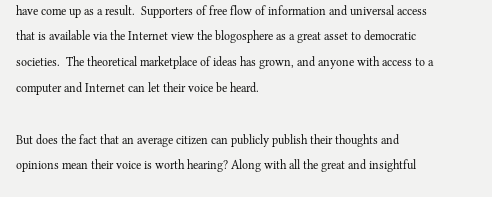have come up as a result.  Supporters of free flow of information and universal access that is available via the Internet view the blogosphere as a great asset to democratic societies.  The theoretical marketplace of ideas has grown, and anyone with access to a computer and Internet can let their voice be heard.

But does the fact that an average citizen can publicly publish their thoughts and opinions mean their voice is worth hearing? Along with all the great and insightful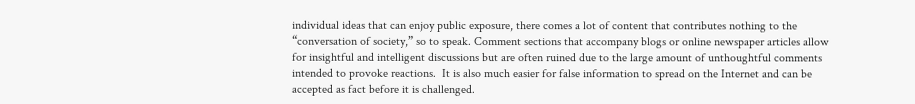individual ideas that can enjoy public exposure, there comes a lot of content that contributes nothing to the “conversation of society,” so to speak. Comment sections that accompany blogs or online newspaper articles allow for insightful and intelligent discussions but are often ruined due to the large amount of unthoughtful comments intended to provoke reactions.  It is also much easier for false information to spread on the Internet and can be accepted as fact before it is challenged.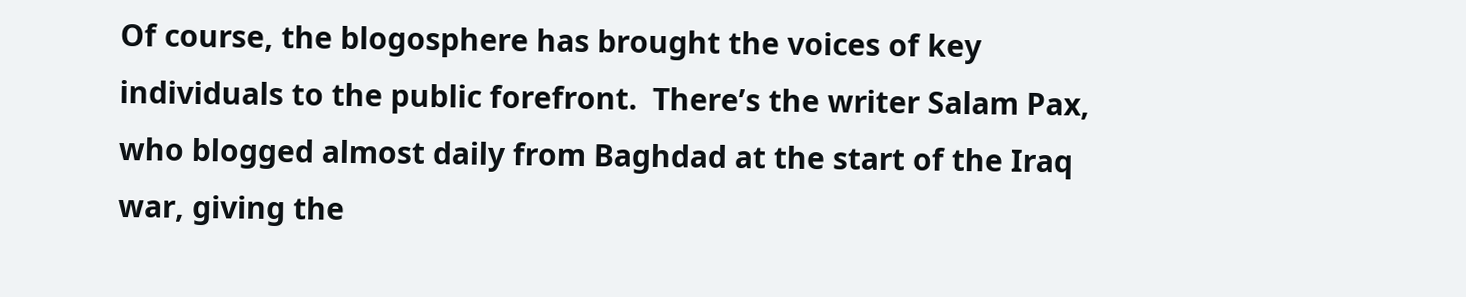Of course, the blogosphere has brought the voices of key individuals to the public forefront.  There’s the writer Salam Pax, who blogged almost daily from Baghdad at the start of the Iraq war, giving the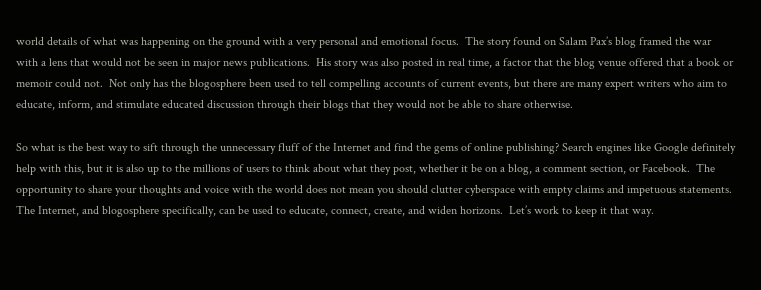world details of what was happening on the ground with a very personal and emotional focus.  The story found on Salam Pax’s blog framed the war with a lens that would not be seen in major news publications.  His story was also posted in real time, a factor that the blog venue offered that a book or memoir could not.  Not only has the blogosphere been used to tell compelling accounts of current events, but there are many expert writers who aim to educate, inform, and stimulate educated discussion through their blogs that they would not be able to share otherwise.

So what is the best way to sift through the unnecessary fluff of the Internet and find the gems of online publishing? Search engines like Google definitely help with this, but it is also up to the millions of users to think about what they post, whether it be on a blog, a comment section, or Facebook.  The opportunity to share your thoughts and voice with the world does not mean you should clutter cyberspace with empty claims and impetuous statements.  The Internet, and blogosphere specifically, can be used to educate, connect, create, and widen horizons.  Let’s work to keep it that way.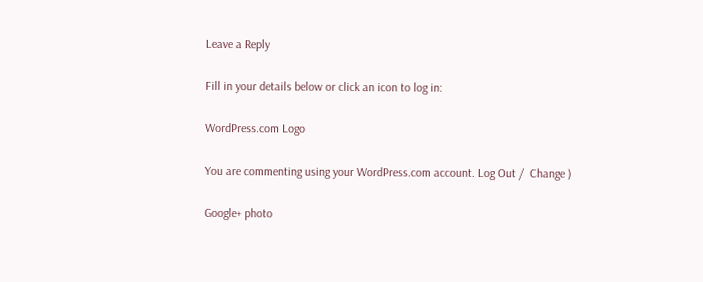Leave a Reply

Fill in your details below or click an icon to log in:

WordPress.com Logo

You are commenting using your WordPress.com account. Log Out /  Change )

Google+ photo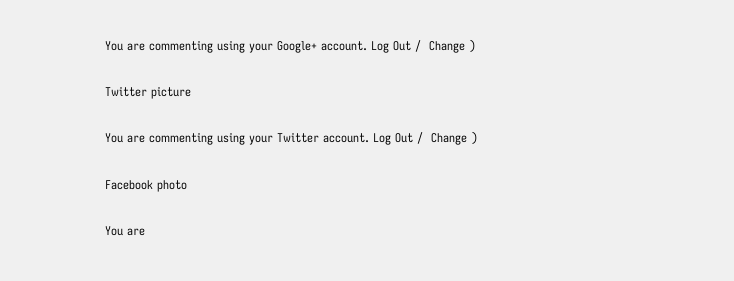You are commenting using your Google+ account. Log Out /  Change )

Twitter picture

You are commenting using your Twitter account. Log Out /  Change )

Facebook photo

You are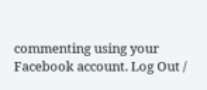commenting using your Facebook account. Log Out /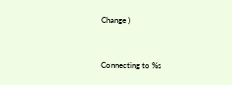Change )


Connecting to %s